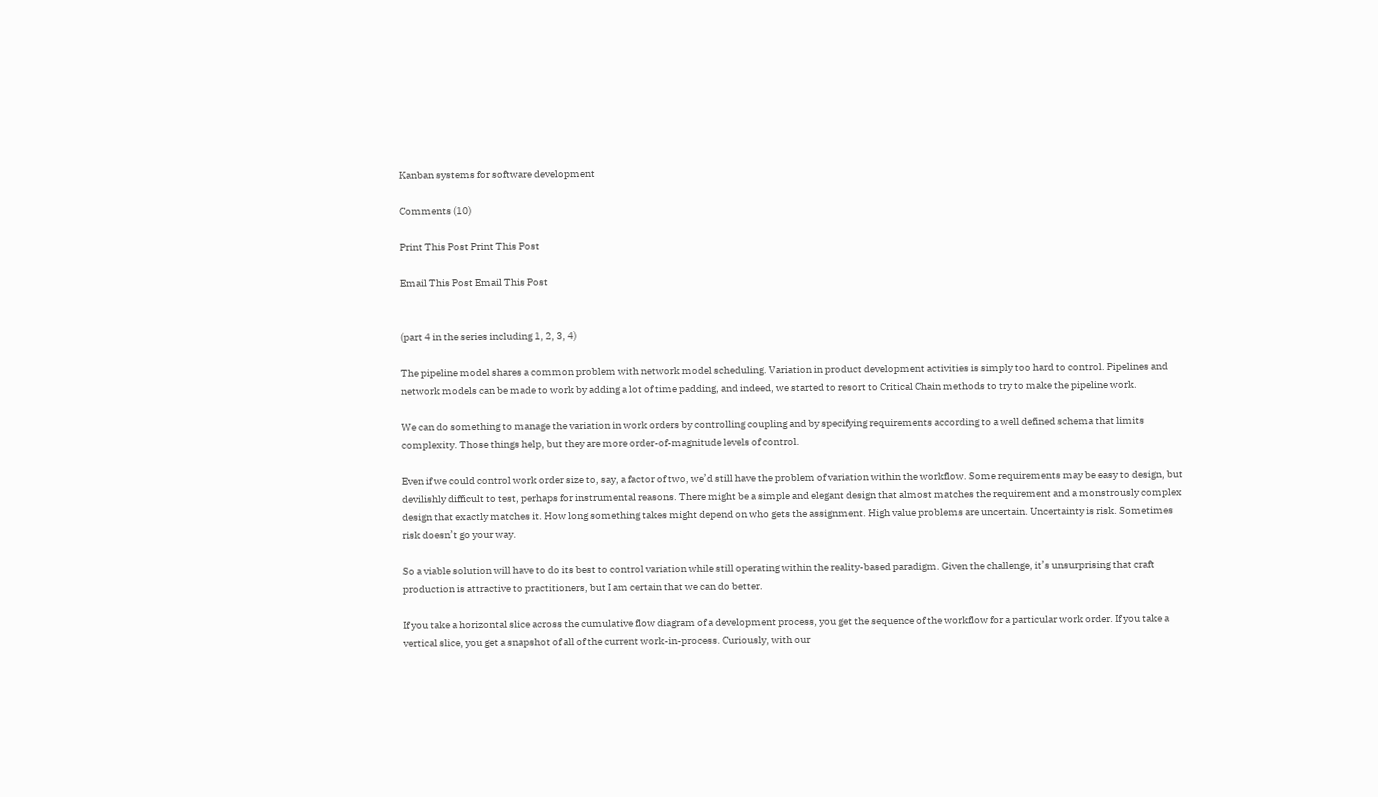Kanban systems for software development

Comments (10)

Print This Post Print This Post

Email This Post Email This Post


(part 4 in the series including 1, 2, 3, 4)

The pipeline model shares a common problem with network model scheduling. Variation in product development activities is simply too hard to control. Pipelines and network models can be made to work by adding a lot of time padding, and indeed, we started to resort to Critical Chain methods to try to make the pipeline work.

We can do something to manage the variation in work orders by controlling coupling and by specifying requirements according to a well defined schema that limits complexity. Those things help, but they are more order-of-magnitude levels of control.

Even if we could control work order size to, say, a factor of two, we’d still have the problem of variation within the workflow. Some requirements may be easy to design, but devilishly difficult to test, perhaps for instrumental reasons. There might be a simple and elegant design that almost matches the requirement and a monstrously complex design that exactly matches it. How long something takes might depend on who gets the assignment. High value problems are uncertain. Uncertainty is risk. Sometimes risk doesn’t go your way.

So a viable solution will have to do its best to control variation while still operating within the reality-based paradigm. Given the challenge, it’s unsurprising that craft production is attractive to practitioners, but I am certain that we can do better.

If you take a horizontal slice across the cumulative flow diagram of a development process, you get the sequence of the workflow for a particular work order. If you take a vertical slice, you get a snapshot of all of the current work-in-process. Curiously, with our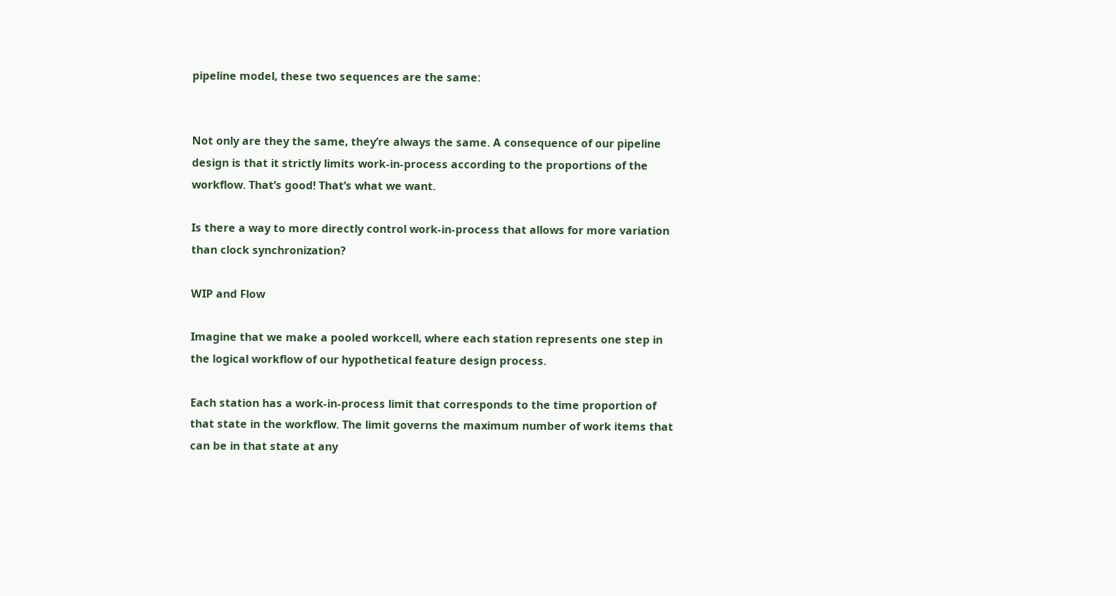pipeline model, these two sequences are the same:


Not only are they the same, they’re always the same. A consequence of our pipeline design is that it strictly limits work-in-process according to the proportions of the workflow. That’s good! That’s what we want.

Is there a way to more directly control work-in-process that allows for more variation than clock synchronization?

WIP and Flow

Imagine that we make a pooled workcell, where each station represents one step in the logical workflow of our hypothetical feature design process.

Each station has a work-in-process limit that corresponds to the time proportion of that state in the workflow. The limit governs the maximum number of work items that can be in that state at any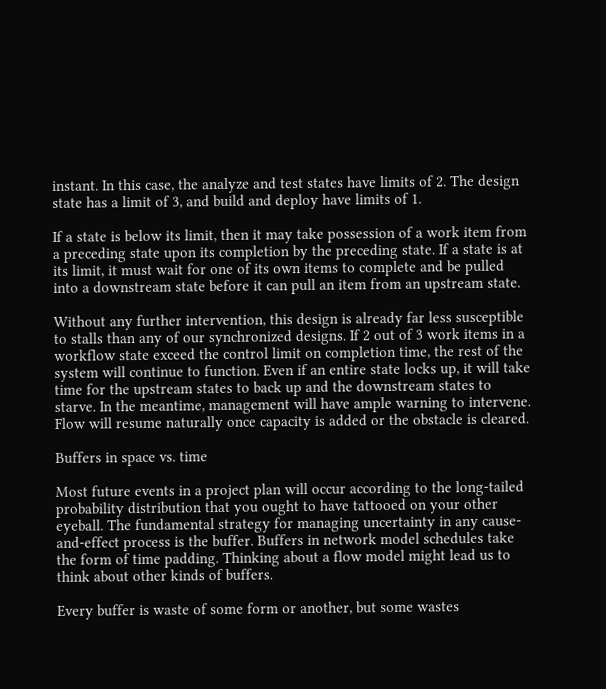instant. In this case, the analyze and test states have limits of 2. The design state has a limit of 3, and build and deploy have limits of 1.

If a state is below its limit, then it may take possession of a work item from a preceding state upon its completion by the preceding state. If a state is at its limit, it must wait for one of its own items to complete and be pulled into a downstream state before it can pull an item from an upstream state.

Without any further intervention, this design is already far less susceptible to stalls than any of our synchronized designs. If 2 out of 3 work items in a workflow state exceed the control limit on completion time, the rest of the system will continue to function. Even if an entire state locks up, it will take time for the upstream states to back up and the downstream states to starve. In the meantime, management will have ample warning to intervene. Flow will resume naturally once capacity is added or the obstacle is cleared.

Buffers in space vs. time

Most future events in a project plan will occur according to the long-tailed probability distribution that you ought to have tattooed on your other eyeball. The fundamental strategy for managing uncertainty in any cause-and-effect process is the buffer. Buffers in network model schedules take the form of time padding. Thinking about a flow model might lead us to think about other kinds of buffers.

Every buffer is waste of some form or another, but some wastes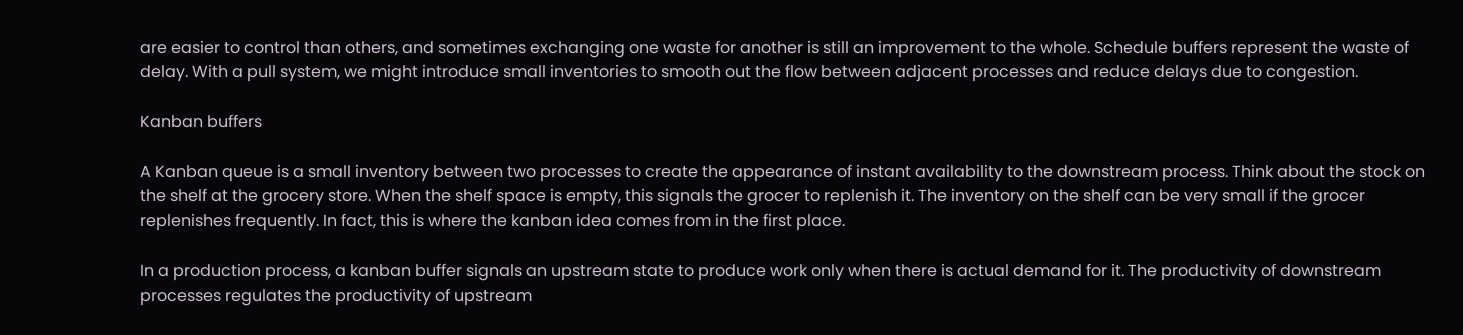are easier to control than others, and sometimes exchanging one waste for another is still an improvement to the whole. Schedule buffers represent the waste of delay. With a pull system, we might introduce small inventories to smooth out the flow between adjacent processes and reduce delays due to congestion.

Kanban buffers

A Kanban queue is a small inventory between two processes to create the appearance of instant availability to the downstream process. Think about the stock on the shelf at the grocery store. When the shelf space is empty, this signals the grocer to replenish it. The inventory on the shelf can be very small if the grocer replenishes frequently. In fact, this is where the kanban idea comes from in the first place.

In a production process, a kanban buffer signals an upstream state to produce work only when there is actual demand for it. The productivity of downstream processes regulates the productivity of upstream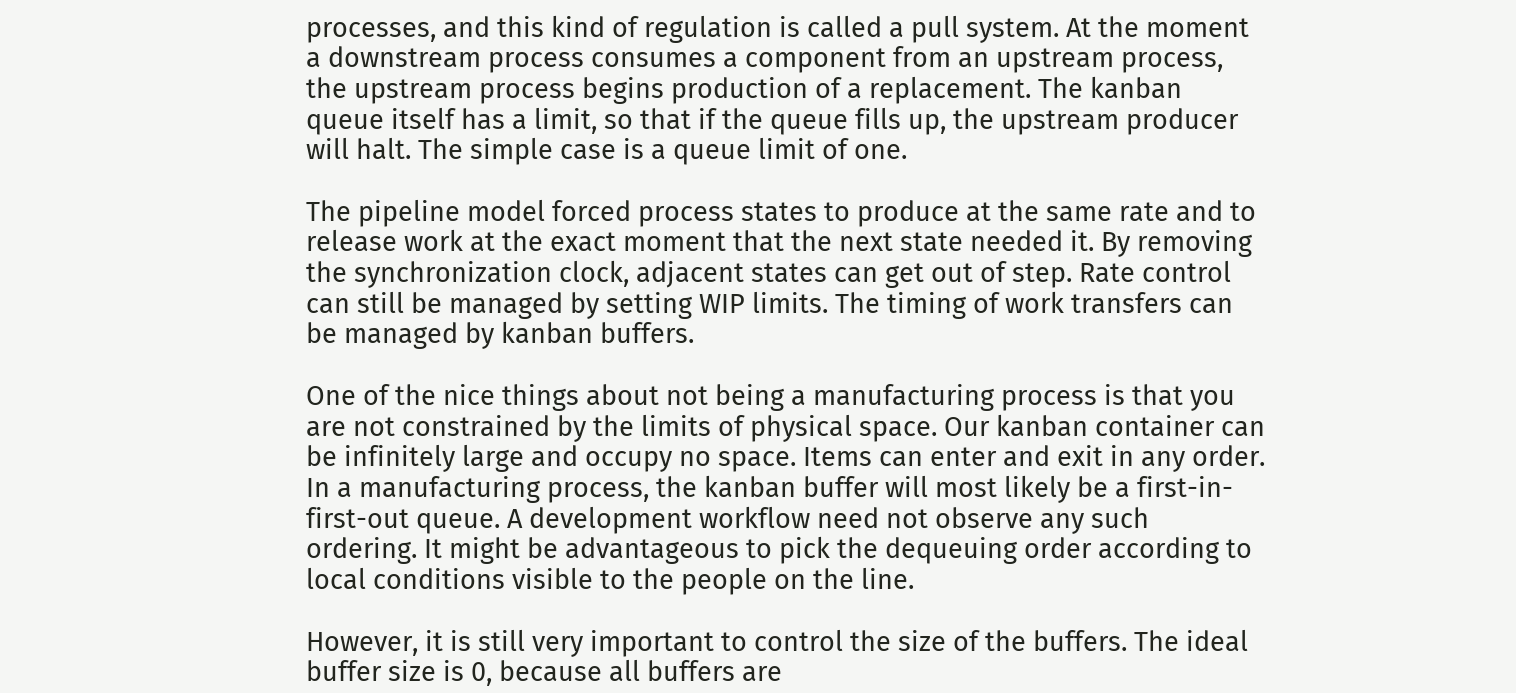processes, and this kind of regulation is called a pull system. At the moment a downstream process consumes a component from an upstream process, the upstream process begins production of a replacement. The kanban queue itself has a limit, so that if the queue fills up, the upstream producer will halt. The simple case is a queue limit of one.

The pipeline model forced process states to produce at the same rate and to release work at the exact moment that the next state needed it. By removing the synchronization clock, adjacent states can get out of step. Rate control can still be managed by setting WIP limits. The timing of work transfers can be managed by kanban buffers.

One of the nice things about not being a manufacturing process is that you are not constrained by the limits of physical space. Our kanban container can be infinitely large and occupy no space. Items can enter and exit in any order. In a manufacturing process, the kanban buffer will most likely be a first-in-first-out queue. A development workflow need not observe any such ordering. It might be advantageous to pick the dequeuing order according to local conditions visible to the people on the line.

However, it is still very important to control the size of the buffers. The ideal buffer size is 0, because all buffers are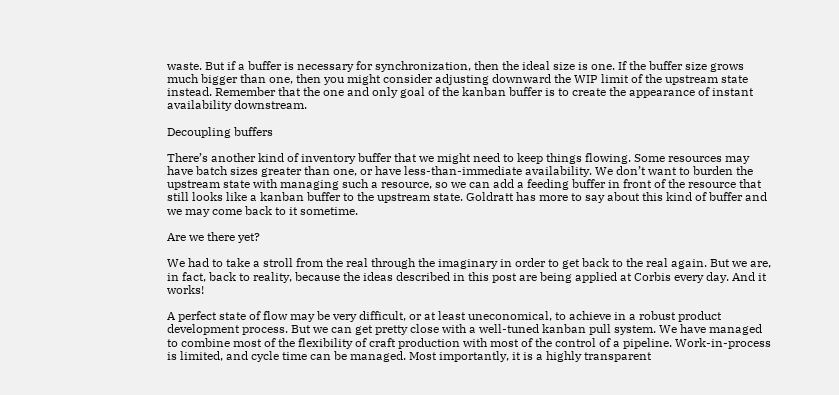waste. But if a buffer is necessary for synchronization, then the ideal size is one. If the buffer size grows much bigger than one, then you might consider adjusting downward the WIP limit of the upstream state instead. Remember that the one and only goal of the kanban buffer is to create the appearance of instant availability downstream.

Decoupling buffers

There’s another kind of inventory buffer that we might need to keep things flowing. Some resources may have batch sizes greater than one, or have less-than-immediate availability. We don’t want to burden the upstream state with managing such a resource, so we can add a feeding buffer in front of the resource that still looks like a kanban buffer to the upstream state. Goldratt has more to say about this kind of buffer and we may come back to it sometime.

Are we there yet?

We had to take a stroll from the real through the imaginary in order to get back to the real again. But we are, in fact, back to reality, because the ideas described in this post are being applied at Corbis every day. And it works!

A perfect state of flow may be very difficult, or at least uneconomical, to achieve in a robust product development process. But we can get pretty close with a well-tuned kanban pull system. We have managed to combine most of the flexibility of craft production with most of the control of a pipeline. Work-in-process is limited, and cycle time can be managed. Most importantly, it is a highly transparent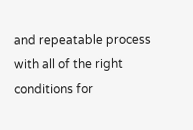and repeatable process with all of the right conditions for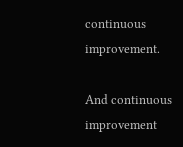continuous improvement.

And continuous improvement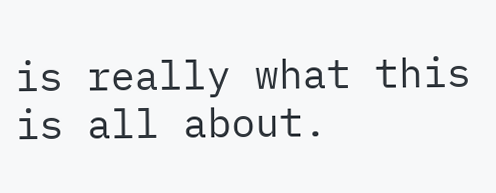is really what this is all about.